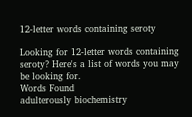12-letter words containing seroty

Looking for 12-letter words containing seroty? Here's a list of words you may be looking for.
Words Found
adulterously biochemistry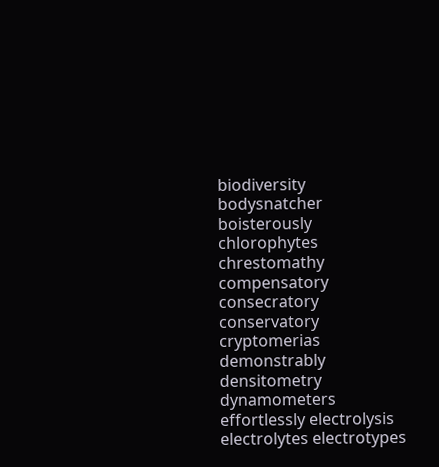biodiversity bodysnatcher
boisterously chlorophytes
chrestomathy compensatory
consecratory conservatory
cryptomerias demonstrably
densitometry dynamometers
effortlessly electrolysis
electrolytes electrotypes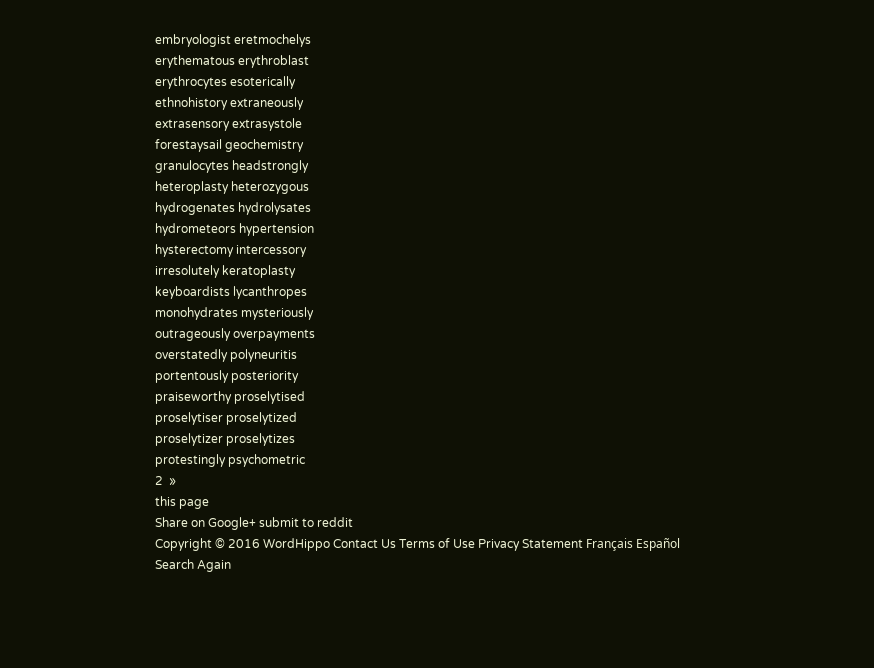embryologist eretmochelys
erythematous erythroblast
erythrocytes esoterically
ethnohistory extraneously
extrasensory extrasystole
forestaysail geochemistry
granulocytes headstrongly
heteroplasty heterozygous
hydrogenates hydrolysates
hydrometeors hypertension
hysterectomy intercessory
irresolutely keratoplasty
keyboardists lycanthropes
monohydrates mysteriously
outrageously overpayments
overstatedly polyneuritis
portentously posteriority
praiseworthy proselytised
proselytiser proselytized
proselytizer proselytizes
protestingly psychometric
2  »
this page
Share on Google+ submit to reddit
Copyright © 2016 WordHippo Contact Us Terms of Use Privacy Statement Français Español
Search Again